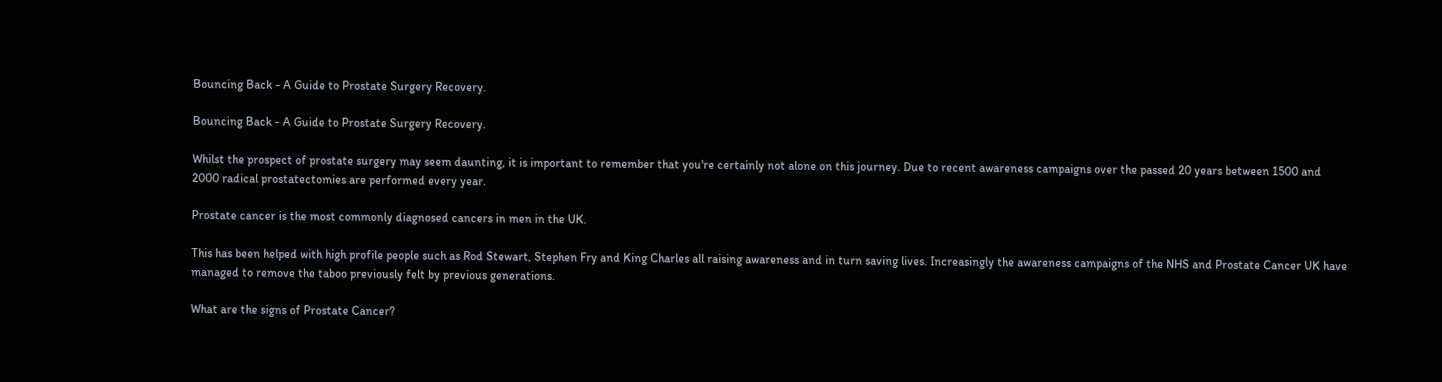Bouncing Back - A Guide to Prostate Surgery Recovery.

Bouncing Back - A Guide to Prostate Surgery Recovery.

Whilst the prospect of prostate surgery may seem daunting, it is important to remember that you're certainly not alone on this journey. Due to recent awareness campaigns over the passed 20 years between 1500 and 2000 radical prostatectomies are performed every year.

Prostate cancer is the most commonly diagnosed cancers in men in the UK.

This has been helped with high profile people such as Rod Stewart, Stephen Fry and King Charles all raising awareness and in turn saving lives. Increasingly the awareness campaigns of the NHS and Prostate Cancer UK have managed to remove the taboo previously felt by previous generations.

What are the signs of Prostate Cancer?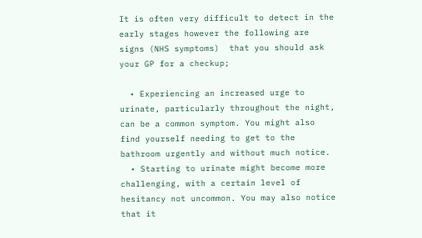It is often very difficult to detect in the early stages however the following are signs (NHS symptoms)  that you should ask your GP for a checkup;

  • Experiencing an increased urge to urinate, particularly throughout the night, can be a common symptom. You might also find yourself needing to get to the bathroom urgently and without much notice.
  • Starting to urinate might become more challenging, with a certain level of hesitancy not uncommon. You may also notice that it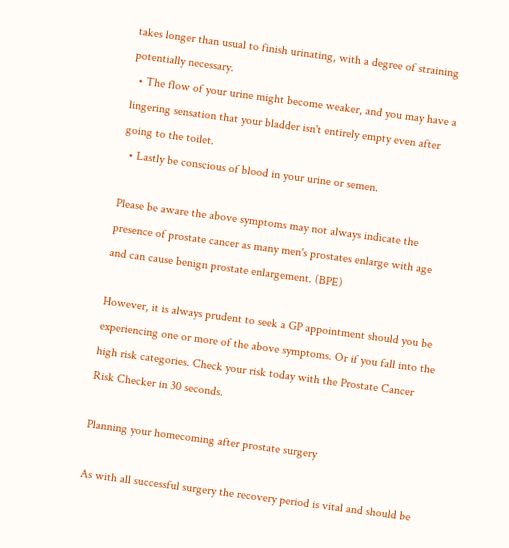takes longer than usual to finish urinating, with a degree of straining potentially necessary.
  • The flow of your urine might become weaker, and you may have a lingering sensation that your bladder isn't entirely empty even after going to the toilet.
  • Lastly be conscious of blood in your urine or semen.

Please be aware the above symptoms may not always indicate the presence of prostate cancer as many men's prostates enlarge with age and can cause benign prostate enlargement. (BPE)

However, it is always prudent to seek a GP appointment should you be experiencing one or more of the above symptoms. Or if you fall into the high risk categories. Check your risk today with the Prostate Cancer Risk Checker in 30 seconds.

Planning your homecoming after prostate surgery

As with all successful surgery the recovery period is vital and should be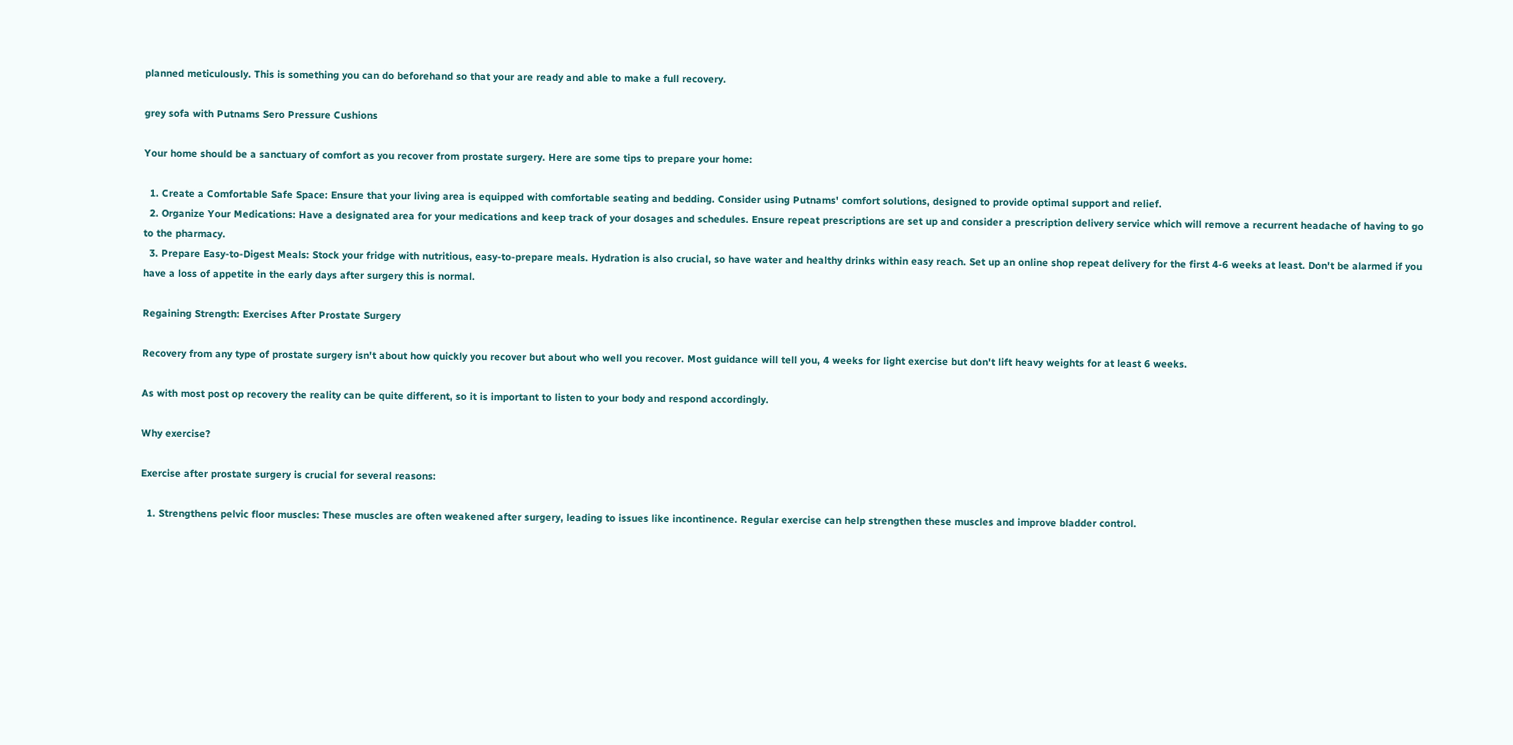planned meticulously. This is something you can do beforehand so that your are ready and able to make a full recovery.

grey sofa with Putnams Sero Pressure Cushions

Your home should be a sanctuary of comfort as you recover from prostate surgery. Here are some tips to prepare your home:

  1. Create a Comfortable Safe Space: Ensure that your living area is equipped with comfortable seating and bedding. Consider using Putnams' comfort solutions, designed to provide optimal support and relief.
  2. Organize Your Medications: Have a designated area for your medications and keep track of your dosages and schedules. Ensure repeat prescriptions are set up and consider a prescription delivery service which will remove a recurrent headache of having to go to the pharmacy.
  3. Prepare Easy-to-Digest Meals: Stock your fridge with nutritious, easy-to-prepare meals. Hydration is also crucial, so have water and healthy drinks within easy reach. Set up an online shop repeat delivery for the first 4-6 weeks at least. Don't be alarmed if you have a loss of appetite in the early days after surgery this is normal.

Regaining Strength: Exercises After Prostate Surgery

Recovery from any type of prostate surgery isn't about how quickly you recover but about who well you recover. Most guidance will tell you, 4 weeks for light exercise but don't lift heavy weights for at least 6 weeks.

As with most post op recovery the reality can be quite different, so it is important to listen to your body and respond accordingly.

Why exercise?

Exercise after prostate surgery is crucial for several reasons:

  1. Strengthens pelvic floor muscles: These muscles are often weakened after surgery, leading to issues like incontinence. Regular exercise can help strengthen these muscles and improve bladder control.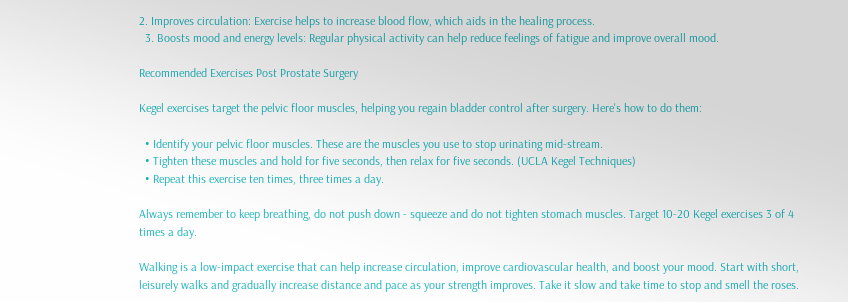2. Improves circulation: Exercise helps to increase blood flow, which aids in the healing process.
  3. Boosts mood and energy levels: Regular physical activity can help reduce feelings of fatigue and improve overall mood.

Recommended Exercises Post Prostate Surgery

Kegel exercises target the pelvic floor muscles, helping you regain bladder control after surgery. Here's how to do them:

  • Identify your pelvic floor muscles. These are the muscles you use to stop urinating mid-stream.
  • Tighten these muscles and hold for five seconds, then relax for five seconds. (UCLA Kegel Techniques)
  • Repeat this exercise ten times, three times a day.

Always remember to keep breathing, do not push down - squeeze and do not tighten stomach muscles. Target 10-20 Kegel exercises 3 of 4 times a day.

Walking is a low-impact exercise that can help increase circulation, improve cardiovascular health, and boost your mood. Start with short, leisurely walks and gradually increase distance and pace as your strength improves. Take it slow and take time to stop and smell the roses.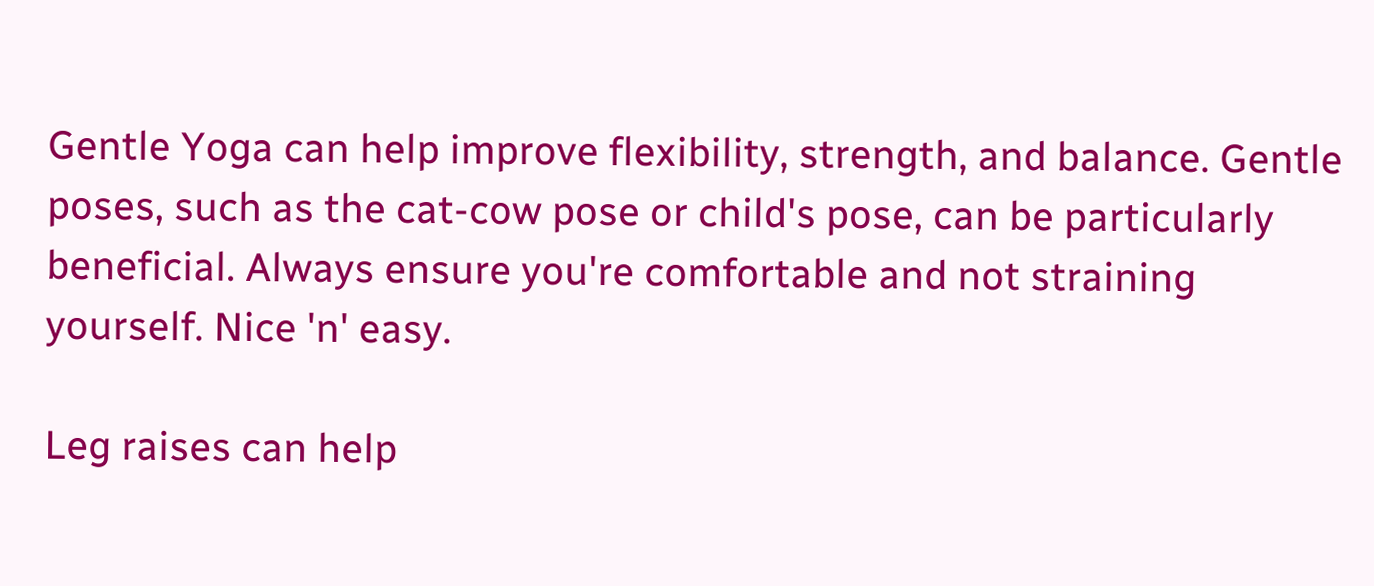Gentle Yoga can help improve flexibility, strength, and balance. Gentle poses, such as the cat-cow pose or child's pose, can be particularly beneficial. Always ensure you're comfortable and not straining yourself. Nice 'n' easy.

Leg raises can help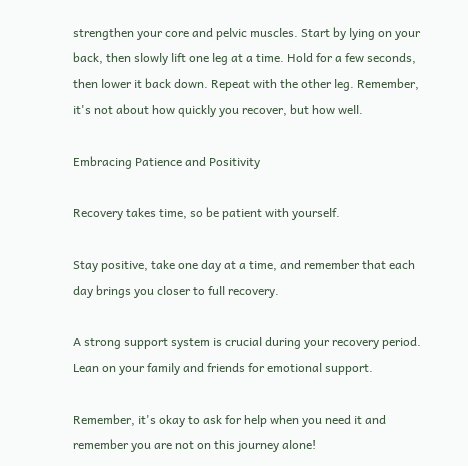strengthen your core and pelvic muscles. Start by lying on your back, then slowly lift one leg at a time. Hold for a few seconds, then lower it back down. Repeat with the other leg. Remember, it's not about how quickly you recover, but how well.

Embracing Patience and Positivity

Recovery takes time, so be patient with yourself.

Stay positive, take one day at a time, and remember that each day brings you closer to full recovery.

A strong support system is crucial during your recovery period. Lean on your family and friends for emotional support.

Remember, it's okay to ask for help when you need it and remember you are not on this journey alone!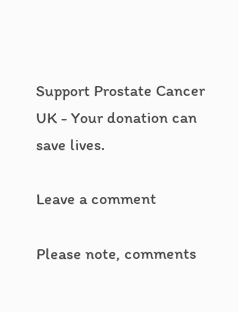Support Prostate Cancer UK - Your donation can save lives.

Leave a comment

Please note, comments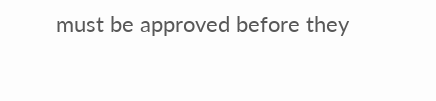must be approved before they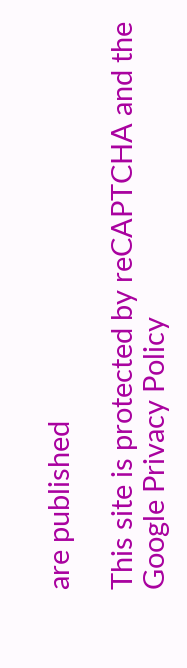are published

This site is protected by reCAPTCHA and the Google Privacy Policy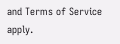and Terms of Service apply.